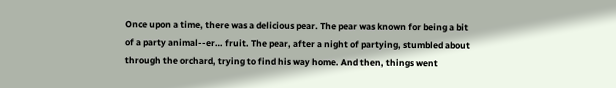Once upon a time, there was a delicious pear. The pear was known for being a bit of a party animal--er… fruit. The pear, after a night of partying, stumbled about through the orchard, trying to find his way home. And then, things went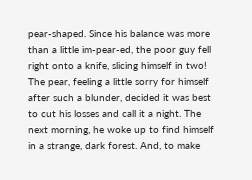pear-shaped. Since his balance was more than a little im-pear-ed, the poor guy fell right onto a knife, slicing himself in two! The pear, feeling a little sorry for himself after such a blunder, decided it was best to cut his losses and call it a night. The next morning, he woke up to find himself in a strange, dark forest. And, to make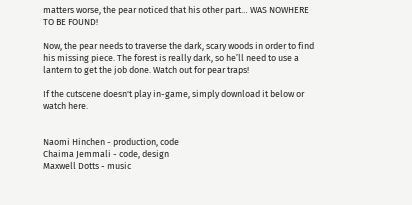matters worse, the pear noticed that his other part… WAS NOWHERE TO BE FOUND!

Now, the pear needs to traverse the dark, scary woods in order to find his missing piece. The forest is really dark, so he’ll need to use a lantern to get the job done. Watch out for pear traps!

If the cutscene doesn't play in-game, simply download it below or watch here.


Naomi Hinchen - production, code
Chaima Jemmali - code, design
Maxwell Dotts - music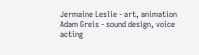Jermaine Leslie - art, animation
Adam Greis - sound design, voice acting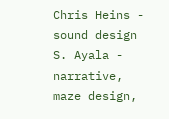Chris Heins - sound design
S. Ayala - narrative, maze design,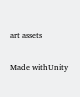art assets

Made withUnity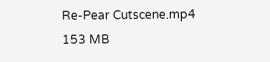Re-Pear Cutscene.mp4 153 MB